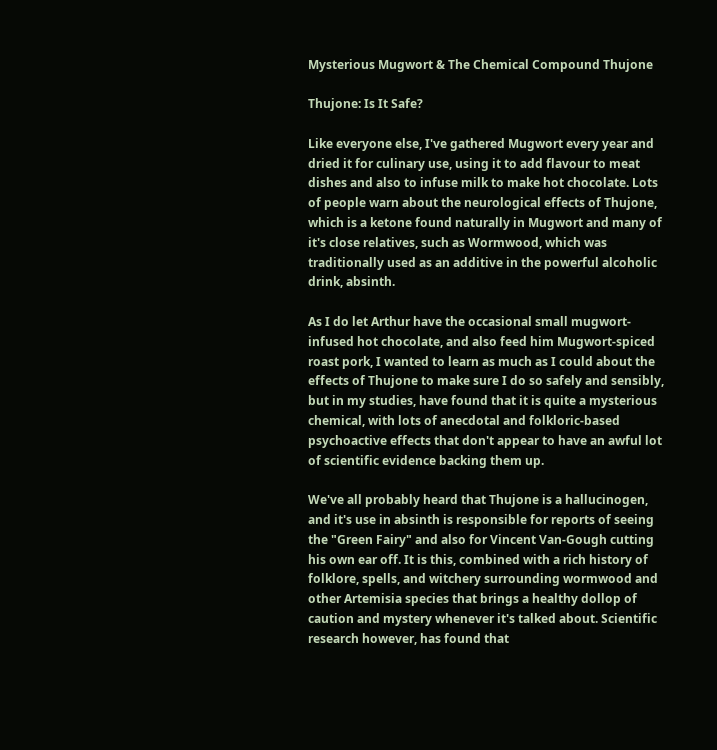Mysterious Mugwort & The Chemical Compound Thujone

Thujone: Is It Safe?

Like everyone else, I've gathered Mugwort every year and dried it for culinary use, using it to add flavour to meat dishes and also to infuse milk to make hot chocolate. Lots of people warn about the neurological effects of Thujone, which is a ketone found naturally in Mugwort and many of it's close relatives, such as Wormwood, which was traditionally used as an additive in the powerful alcoholic drink, absinth.

As I do let Arthur have the occasional small mugwort-infused hot chocolate, and also feed him Mugwort-spiced roast pork, I wanted to learn as much as I could about the effects of Thujone to make sure I do so safely and sensibly, but in my studies, have found that it is quite a mysterious chemical, with lots of anecdotal and folkloric-based psychoactive effects that don't appear to have an awful lot of scientific evidence backing them up.

We've all probably heard that Thujone is a hallucinogen, and it's use in absinth is responsible for reports of seeing the "Green Fairy" and also for Vincent Van-Gough cutting his own ear off. It is this, combined with a rich history of folklore, spells, and witchery surrounding wormwood and other Artemisia species that brings a healthy dollop of caution and mystery whenever it's talked about. Scientific research however, has found that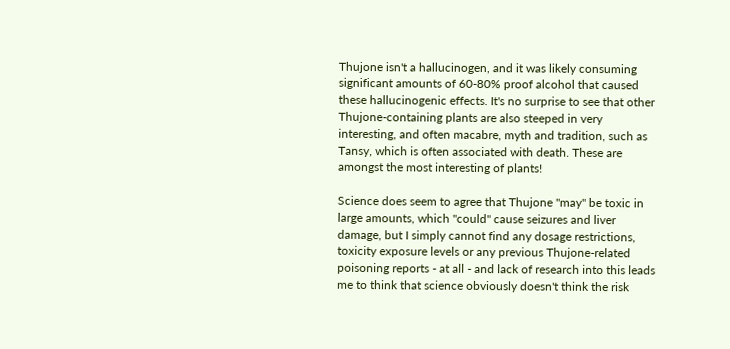Thujone isn't a hallucinogen, and it was likely consuming significant amounts of 60-80% proof alcohol that caused these hallucinogenic effects. It's no surprise to see that other Thujone-containing plants are also steeped in very interesting, and often macabre, myth and tradition, such as Tansy, which is often associated with death. These are amongst the most interesting of plants!

Science does seem to agree that Thujone "may" be toxic in large amounts, which "could" cause seizures and liver damage, but I simply cannot find any dosage restrictions, toxicity exposure levels or any previous Thujone-related poisoning reports - at all - and lack of research into this leads me to think that science obviously doesn't think the risk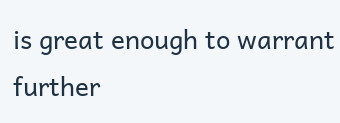is great enough to warrant further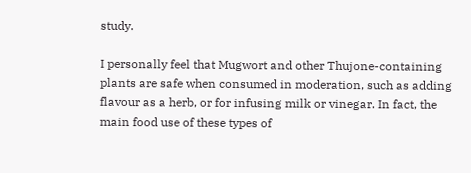study.

I personally feel that Mugwort and other Thujone-containing plants are safe when consumed in moderation, such as adding flavour as a herb, or for infusing milk or vinegar. In fact, the main food use of these types of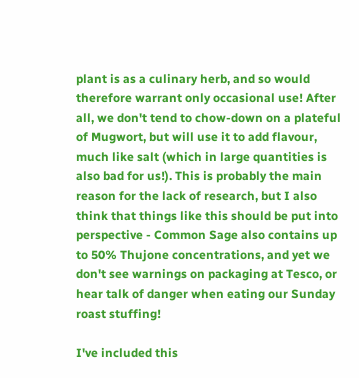plant is as a culinary herb, and so would therefore warrant only occasional use! After all, we don't tend to chow-down on a plateful of Mugwort, but will use it to add flavour, much like salt (which in large quantities is also bad for us!). This is probably the main reason for the lack of research, but I also think that things like this should be put into perspective - Common Sage also contains up to 50% Thujone concentrations, and yet we don't see warnings on packaging at Tesco, or hear talk of danger when eating our Sunday roast stuffing!

I've included this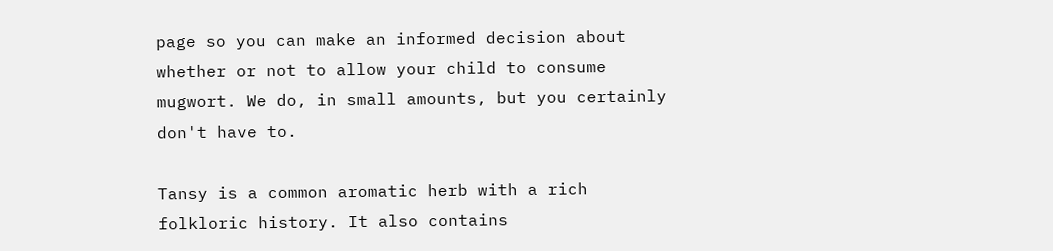page so you can make an informed decision about whether or not to allow your child to consume mugwort. We do, in small amounts, but you certainly don't have to.

Tansy is a common aromatic herb with a rich folkloric history. It also contains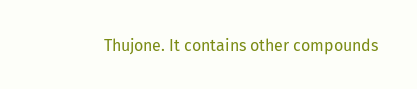Thujone. It contains other compounds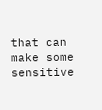that can make some sensitive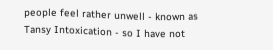people feel rather unwell - known as Tansy Intoxication - so I have not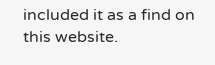included it as a find on this website.